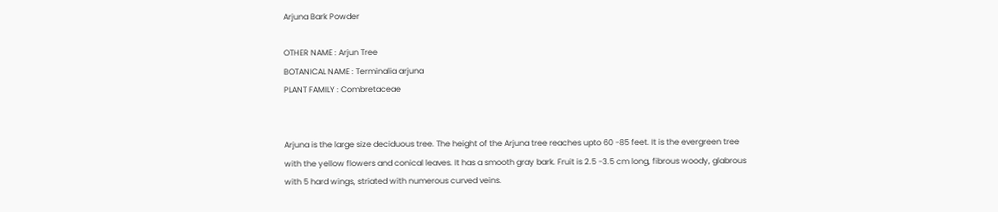Arjuna Bark Powder

OTHER NAME : Arjun Tree
BOTANICAL NAME : Terminalia arjuna
PLANT FAMILY : Combretaceae


Arjuna is the large size deciduous tree. The height of the Arjuna tree reaches upto 60 -85 feet. It is the evergreen tree with the yellow flowers and conical leaves. It has a smooth gray bark. Fruit is 2.5 -3.5 cm long, fibrous woody, glabrous with 5 hard wings, striated with numerous curved veins.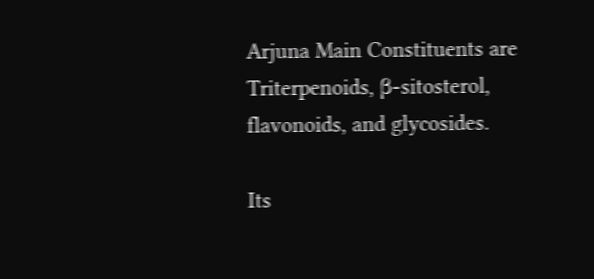Arjuna Main Constituents are Triterpenoids, β-sitosterol, flavonoids, and glycosides.

Its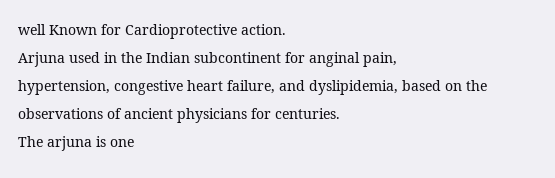well Known for Cardioprotective action.
Arjuna used in the Indian subcontinent for anginal pain, hypertension, congestive heart failure, and dyslipidemia, based on the observations of ancient physicians for centuries.
The arjuna is one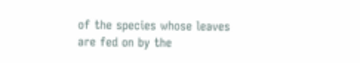of the species whose leaves are fed on by the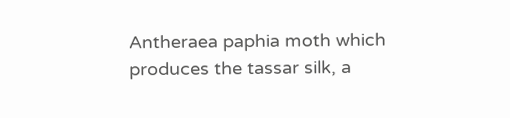Antheraea paphia moth which produces the tassar silk, a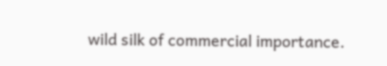wild silk of commercial importance.